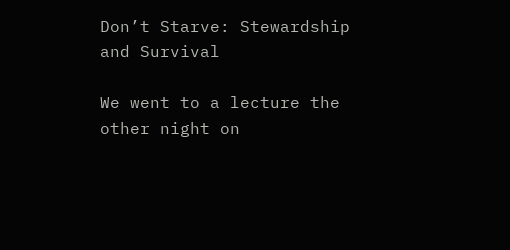Don’t Starve: Stewardship and Survival

We went to a lecture the other night on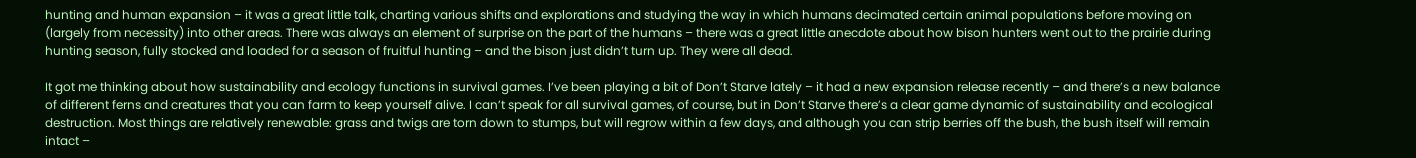hunting and human expansion – it was a great little talk, charting various shifts and explorations and studying the way in which humans decimated certain animal populations before moving on (largely from necessity) into other areas. There was always an element of surprise on the part of the humans – there was a great little anecdote about how bison hunters went out to the prairie during hunting season, fully stocked and loaded for a season of fruitful hunting – and the bison just didn’t turn up. They were all dead.

It got me thinking about how sustainability and ecology functions in survival games. I’ve been playing a bit of Don’t Starve lately – it had a new expansion release recently – and there’s a new balance of different ferns and creatures that you can farm to keep yourself alive. I can’t speak for all survival games, of course, but in Don’t Starve there’s a clear game dynamic of sustainability and ecological destruction. Most things are relatively renewable: grass and twigs are torn down to stumps, but will regrow within a few days, and although you can strip berries off the bush, the bush itself will remain intact –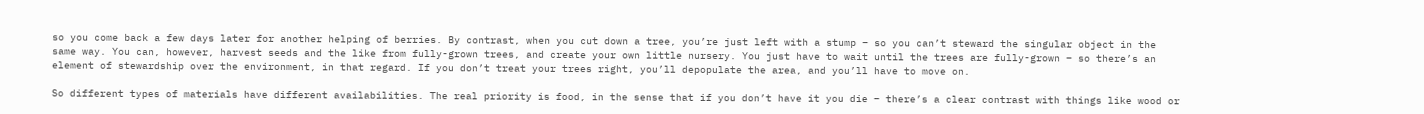so you come back a few days later for another helping of berries. By contrast, when you cut down a tree, you’re just left with a stump – so you can’t steward the singular object in the same way. You can, however, harvest seeds and the like from fully-grown trees, and create your own little nursery. You just have to wait until the trees are fully-grown – so there’s an element of stewardship over the environment, in that regard. If you don’t treat your trees right, you’ll depopulate the area, and you’ll have to move on.

So different types of materials have different availabilities. The real priority is food, in the sense that if you don’t have it you die – there’s a clear contrast with things like wood or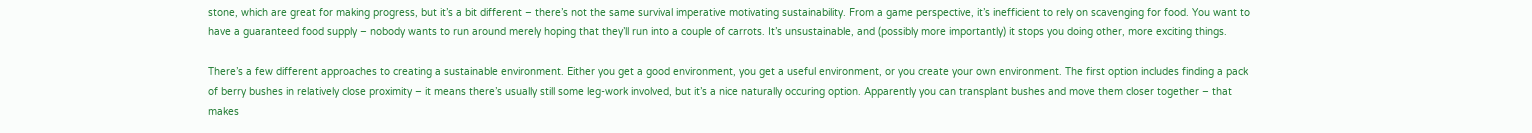stone, which are great for making progress, but it’s a bit different – there’s not the same survival imperative motivating sustainability. From a game perspective, it’s inefficient to rely on scavenging for food. You want to have a guaranteed food supply – nobody wants to run around merely hoping that they’ll run into a couple of carrots. It’s unsustainable, and (possibly more importantly) it stops you doing other, more exciting things.

There’s a few different approaches to creating a sustainable environment. Either you get a good environment, you get a useful environment, or you create your own environment. The first option includes finding a pack of berry bushes in relatively close proximity – it means there’s usually still some leg-work involved, but it’s a nice naturally occuring option. Apparently you can transplant bushes and move them closer together – that makes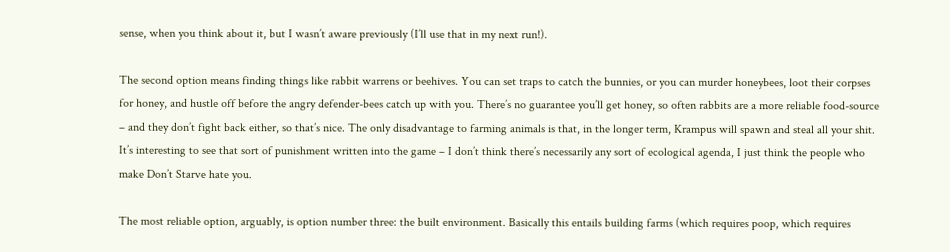sense, when you think about it, but I wasn’t aware previously (I’ll use that in my next run!).

The second option means finding things like rabbit warrens or beehives. You can set traps to catch the bunnies, or you can murder honeybees, loot their corpses for honey, and hustle off before the angry defender-bees catch up with you. There’s no guarantee you’ll get honey, so often rabbits are a more reliable food-source – and they don’t fight back either, so that’s nice. The only disadvantage to farming animals is that, in the longer term, Krampus will spawn and steal all your shit. It’s interesting to see that sort of punishment written into the game – I don’t think there’s necessarily any sort of ecological agenda, I just think the people who make Don’t Starve hate you.

The most reliable option, arguably, is option number three: the built environment. Basically this entails building farms (which requires poop, which requires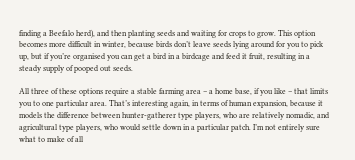finding a Beefalo herd), and then planting seeds and waiting for crops to grow. This option becomes more difficult in winter, because birds don’t leave seeds lying around for you to pick up, but if you’re organised you can get a bird in a birdcage and feed it fruit, resulting in a steady supply of pooped out seeds.

All three of these options require a stable farming area – a home base, if you like – that limits you to one particular area. That’s interesting again, in terms of human expansion, because it models the difference between hunter-gatherer type players, who are relatively nomadic, and agricultural type players, who would settle down in a particular patch. I’m not entirely sure what to make of all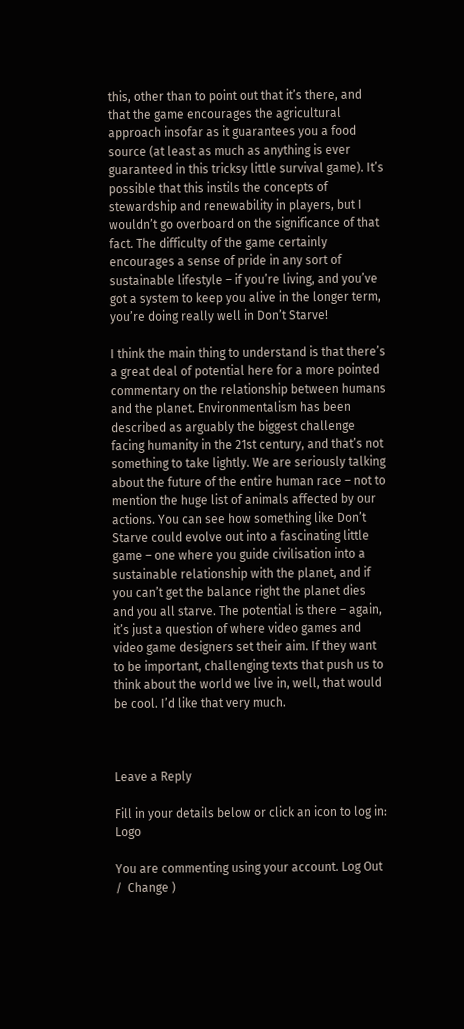this, other than to point out that it’s there, and that the game encourages the agricultural approach insofar as it guarantees you a food source (at least as much as anything is ever guaranteed in this tricksy little survival game). It’s possible that this instils the concepts of stewardship and renewability in players, but I wouldn’t go overboard on the significance of that fact. The difficulty of the game certainly encourages a sense of pride in any sort of sustainable lifestyle – if you’re living, and you’ve got a system to keep you alive in the longer term, you’re doing really well in Don’t Starve!

I think the main thing to understand is that there’s a great deal of potential here for a more pointed commentary on the relationship between humans and the planet. Environmentalism has been described as arguably the biggest challenge facing humanity in the 21st century, and that’s not something to take lightly. We are seriously talking about the future of the entire human race – not to mention the huge list of animals affected by our actions. You can see how something like Don’t Starve could evolve out into a fascinating little game – one where you guide civilisation into a sustainable relationship with the planet, and if you can’t get the balance right the planet dies and you all starve. The potential is there – again, it’s just a question of where video games and video game designers set their aim. If they want to be important, challenging texts that push us to think about the world we live in, well, that would be cool. I’d like that very much.



Leave a Reply

Fill in your details below or click an icon to log in: Logo

You are commenting using your account. Log Out /  Change )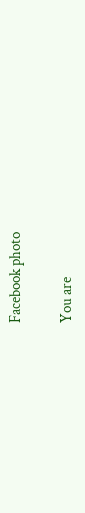Facebook photo

You are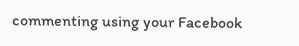commenting using your Facebook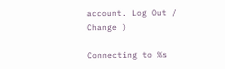account. Log Out /  Change )

Connecting to %s